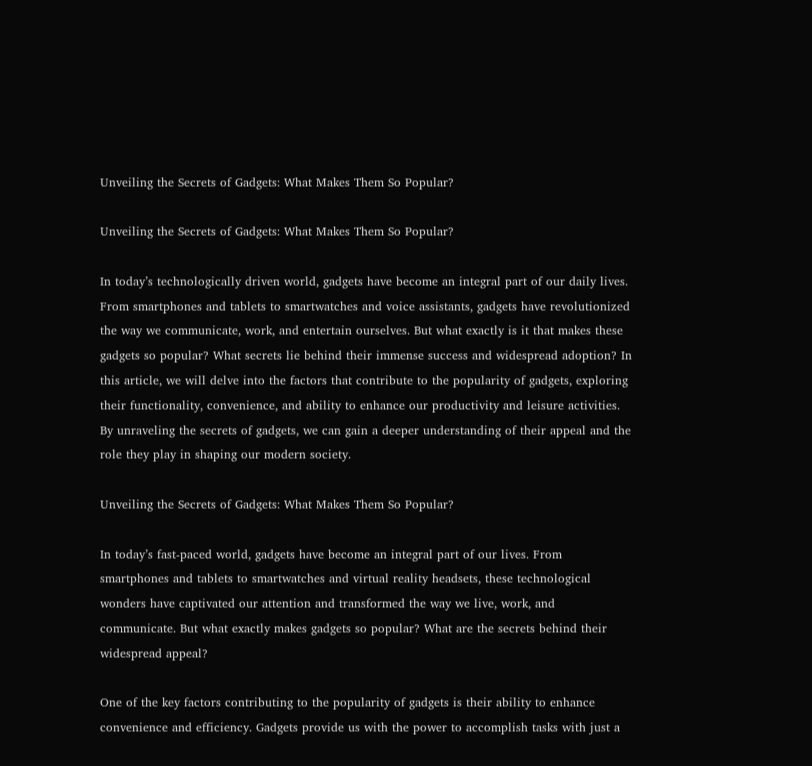Unveiling the Secrets of Gadgets: What Makes Them So Popular?

Unveiling the Secrets of Gadgets: What Makes Them So Popular?

In today’s technologically driven world, gadgets have become an integral part of our daily lives. From smartphones and tablets to smartwatches and voice assistants, gadgets have revolutionized the way we communicate, work, and entertain ourselves. But what exactly is it that makes these gadgets so popular? What secrets lie behind their immense success and widespread adoption? In this article, we will delve into the factors that contribute to the popularity of gadgets, exploring their functionality, convenience, and ability to enhance our productivity and leisure activities. By unraveling the secrets of gadgets, we can gain a deeper understanding of their appeal and the role they play in shaping our modern society.

Unveiling the Secrets of Gadgets: What Makes Them So Popular?

In today’s fast-paced world, gadgets have become an integral part of our lives. From smartphones and tablets to smartwatches and virtual reality headsets, these technological wonders have captivated our attention and transformed the way we live, work, and communicate. But what exactly makes gadgets so popular? What are the secrets behind their widespread appeal?

One of the key factors contributing to the popularity of gadgets is their ability to enhance convenience and efficiency. Gadgets provide us with the power to accomplish tasks with just a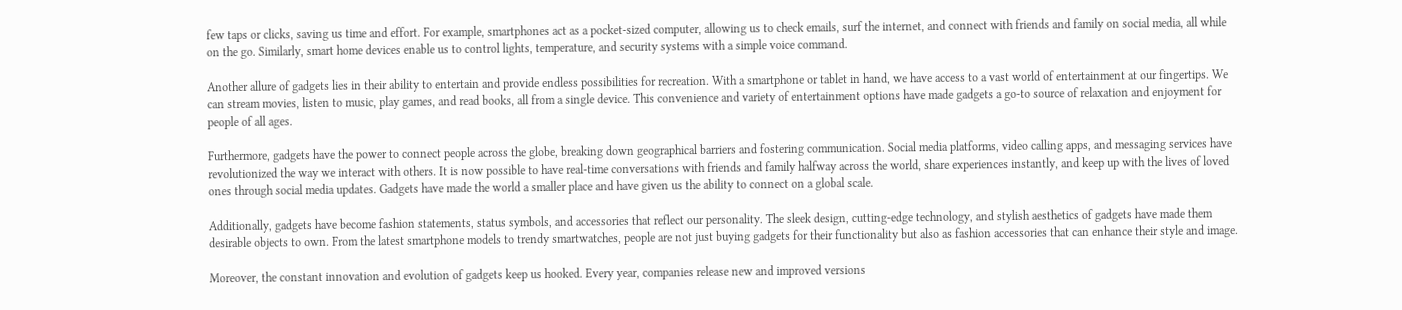few taps or clicks, saving us time and effort. For example, smartphones act as a pocket-sized computer, allowing us to check emails, surf the internet, and connect with friends and family on social media, all while on the go. Similarly, smart home devices enable us to control lights, temperature, and security systems with a simple voice command.

Another allure of gadgets lies in their ability to entertain and provide endless possibilities for recreation. With a smartphone or tablet in hand, we have access to a vast world of entertainment at our fingertips. We can stream movies, listen to music, play games, and read books, all from a single device. This convenience and variety of entertainment options have made gadgets a go-to source of relaxation and enjoyment for people of all ages.

Furthermore, gadgets have the power to connect people across the globe, breaking down geographical barriers and fostering communication. Social media platforms, video calling apps, and messaging services have revolutionized the way we interact with others. It is now possible to have real-time conversations with friends and family halfway across the world, share experiences instantly, and keep up with the lives of loved ones through social media updates. Gadgets have made the world a smaller place and have given us the ability to connect on a global scale.

Additionally, gadgets have become fashion statements, status symbols, and accessories that reflect our personality. The sleek design, cutting-edge technology, and stylish aesthetics of gadgets have made them desirable objects to own. From the latest smartphone models to trendy smartwatches, people are not just buying gadgets for their functionality but also as fashion accessories that can enhance their style and image.

Moreover, the constant innovation and evolution of gadgets keep us hooked. Every year, companies release new and improved versions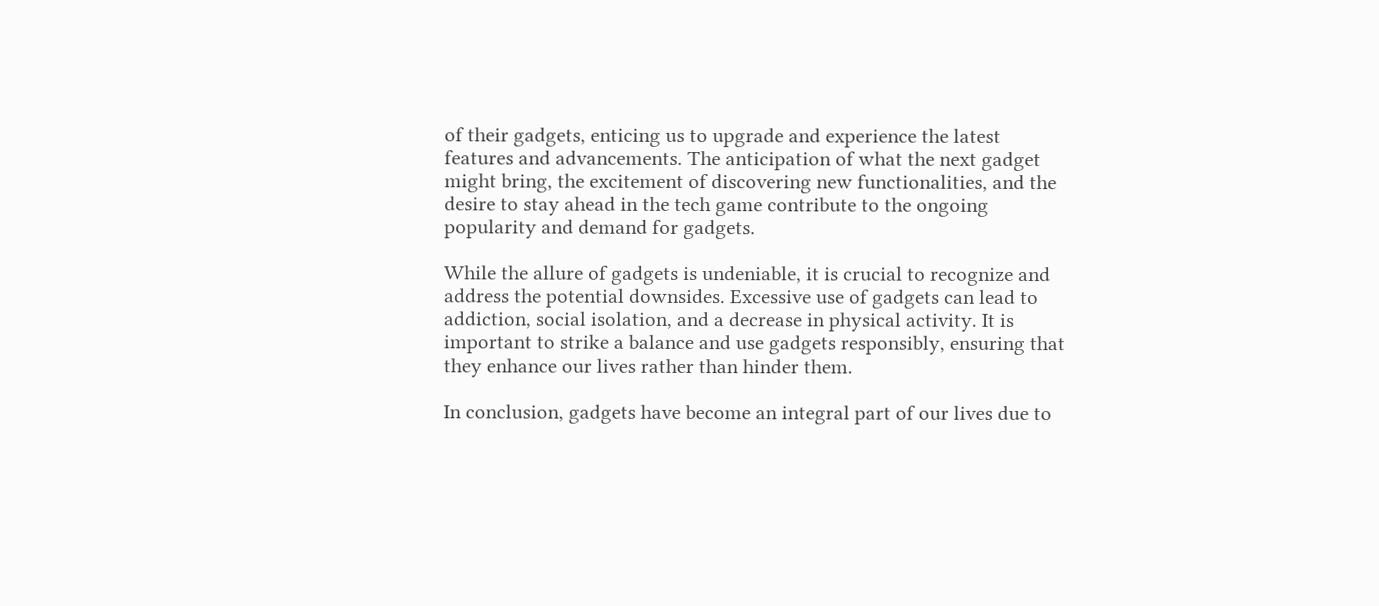of their gadgets, enticing us to upgrade and experience the latest features and advancements. The anticipation of what the next gadget might bring, the excitement of discovering new functionalities, and the desire to stay ahead in the tech game contribute to the ongoing popularity and demand for gadgets.

While the allure of gadgets is undeniable, it is crucial to recognize and address the potential downsides. Excessive use of gadgets can lead to addiction, social isolation, and a decrease in physical activity. It is important to strike a balance and use gadgets responsibly, ensuring that they enhance our lives rather than hinder them.

In conclusion, gadgets have become an integral part of our lives due to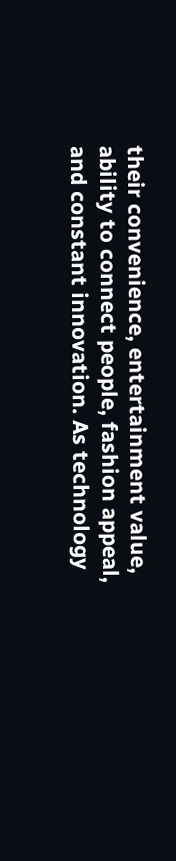their convenience, entertainment value, ability to connect people, fashion appeal, and constant innovation. As technology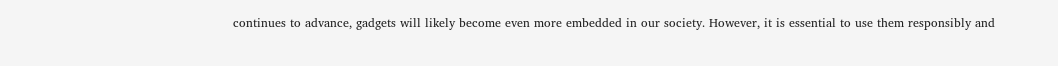continues to advance, gadgets will likely become even more embedded in our society. However, it is essential to use them responsibly and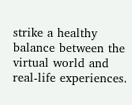strike a healthy balance between the virtual world and real-life experiences.